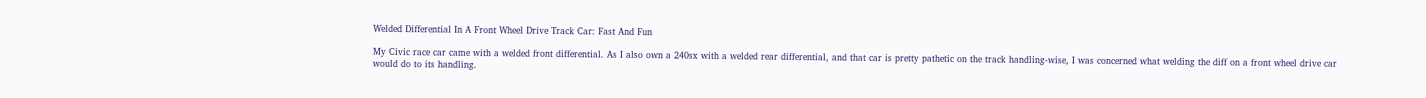Welded Differential In A Front Wheel Drive Track Car: Fast And Fun

My Civic race car came with a welded front differential. As I also own a 240sx with a welded rear differential, and that car is pretty pathetic on the track handling-wise, I was concerned what welding the diff on a front wheel drive car would do to its handling.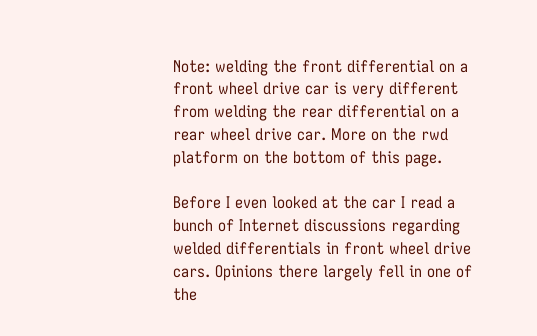Note: welding the front differential on a front wheel drive car is very different from welding the rear differential on a rear wheel drive car. More on the rwd platform on the bottom of this page.

Before I even looked at the car I read a bunch of Internet discussions regarding welded differentials in front wheel drive cars. Opinions there largely fell in one of the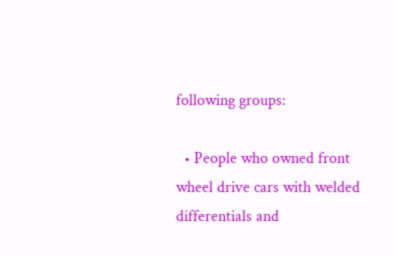following groups:

  • People who owned front wheel drive cars with welded differentials and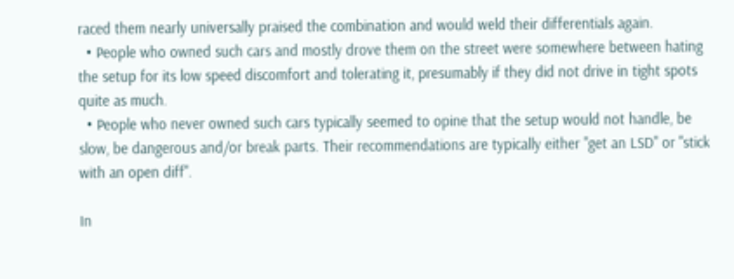raced them nearly universally praised the combination and would weld their differentials again.
  • People who owned such cars and mostly drove them on the street were somewhere between hating the setup for its low speed discomfort and tolerating it, presumably if they did not drive in tight spots quite as much.
  • People who never owned such cars typically seemed to opine that the setup would not handle, be slow, be dangerous and/or break parts. Their recommendations are typically either "get an LSD" or "stick with an open diff".

In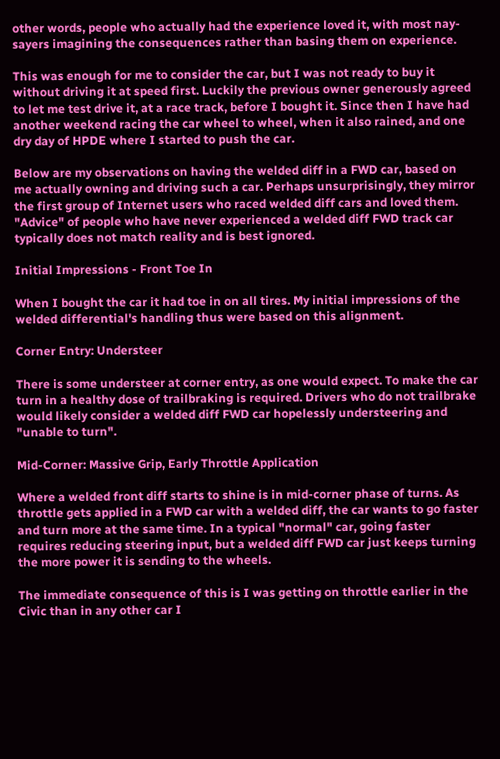other words, people who actually had the experience loved it, with most nay-sayers imagining the consequences rather than basing them on experience.

This was enough for me to consider the car, but I was not ready to buy it without driving it at speed first. Luckily the previous owner generously agreed to let me test drive it, at a race track, before I bought it. Since then I have had another weekend racing the car wheel to wheel, when it also rained, and one dry day of HPDE where I started to push the car.

Below are my observations on having the welded diff in a FWD car, based on me actually owning and driving such a car. Perhaps unsurprisingly, they mirror the first group of Internet users who raced welded diff cars and loved them. "Advice" of people who have never experienced a welded diff FWD track car typically does not match reality and is best ignored.

Initial Impressions - Front Toe In

When I bought the car it had toe in on all tires. My initial impressions of the welded differential's handling thus were based on this alignment.

Corner Entry: Understeer

There is some understeer at corner entry, as one would expect. To make the car turn in a healthy dose of trailbraking is required. Drivers who do not trailbrake would likely consider a welded diff FWD car hopelessly understeering and "unable to turn".

Mid-Corner: Massive Grip, Early Throttle Application

Where a welded front diff starts to shine is in mid-corner phase of turns. As throttle gets applied in a FWD car with a welded diff, the car wants to go faster and turn more at the same time. In a typical "normal" car, going faster requires reducing steering input, but a welded diff FWD car just keeps turning the more power it is sending to the wheels.

The immediate consequence of this is I was getting on throttle earlier in the Civic than in any other car I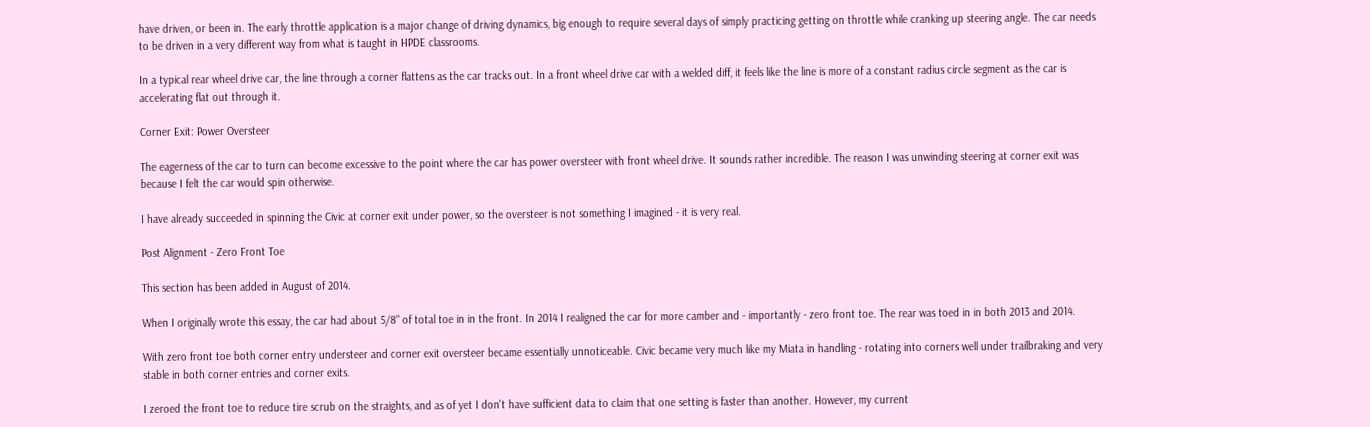have driven, or been in. The early throttle application is a major change of driving dynamics, big enough to require several days of simply practicing getting on throttle while cranking up steering angle. The car needs to be driven in a very different way from what is taught in HPDE classrooms.

In a typical rear wheel drive car, the line through a corner flattens as the car tracks out. In a front wheel drive car with a welded diff, it feels like the line is more of a constant radius circle segment as the car is accelerating flat out through it.

Corner Exit: Power Oversteer

The eagerness of the car to turn can become excessive to the point where the car has power oversteer with front wheel drive. It sounds rather incredible. The reason I was unwinding steering at corner exit was because I felt the car would spin otherwise.

I have already succeeded in spinning the Civic at corner exit under power, so the oversteer is not something I imagined - it is very real.

Post Alignment - Zero Front Toe

This section has been added in August of 2014.

When I originally wrote this essay, the car had about 5/8" of total toe in in the front. In 2014 I realigned the car for more camber and - importantly - zero front toe. The rear was toed in in both 2013 and 2014.

With zero front toe both corner entry understeer and corner exit oversteer became essentially unnoticeable. Civic became very much like my Miata in handling - rotating into corners well under trailbraking and very stable in both corner entries and corner exits.

I zeroed the front toe to reduce tire scrub on the straights, and as of yet I don't have sufficient data to claim that one setting is faster than another. However, my current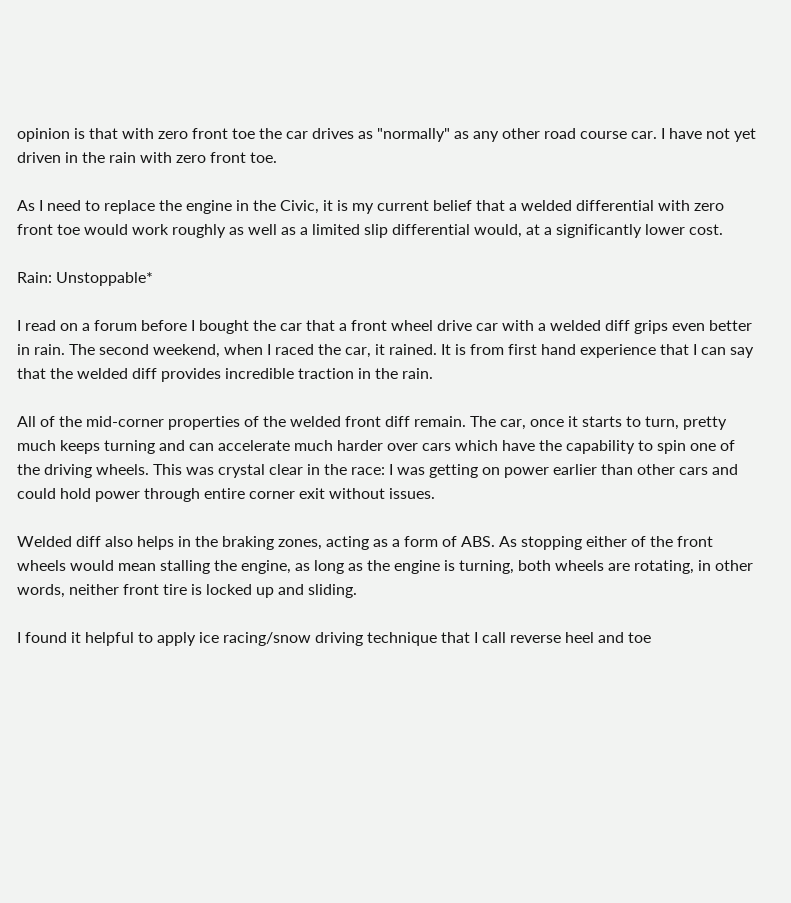opinion is that with zero front toe the car drives as "normally" as any other road course car. I have not yet driven in the rain with zero front toe.

As I need to replace the engine in the Civic, it is my current belief that a welded differential with zero front toe would work roughly as well as a limited slip differential would, at a significantly lower cost.

Rain: Unstoppable*

I read on a forum before I bought the car that a front wheel drive car with a welded diff grips even better in rain. The second weekend, when I raced the car, it rained. It is from first hand experience that I can say that the welded diff provides incredible traction in the rain.

All of the mid-corner properties of the welded front diff remain. The car, once it starts to turn, pretty much keeps turning and can accelerate much harder over cars which have the capability to spin one of the driving wheels. This was crystal clear in the race: I was getting on power earlier than other cars and could hold power through entire corner exit without issues.

Welded diff also helps in the braking zones, acting as a form of ABS. As stopping either of the front wheels would mean stalling the engine, as long as the engine is turning, both wheels are rotating, in other words, neither front tire is locked up and sliding.

I found it helpful to apply ice racing/snow driving technique that I call reverse heel and toe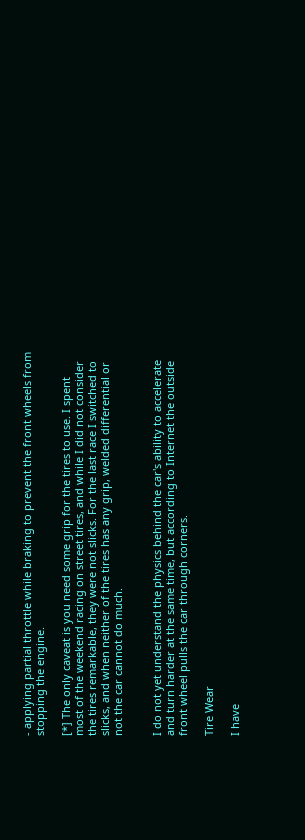- applying partial throttle while braking to prevent the front wheels from stopping the engine.

[*] The only caveat is you need some grip for the tires to use. I spent most of the weekend racing on street tires, and while I did not consider the tires remarkable, they were not slicks. For the last race I switched to slicks, and when neither of the tires has any grip, welded differential or not the car cannot do much.


I do not yet understand the physics behind the car's ability to accelerate and turn harder at the same time, but according to Internet the outside front wheel pulls the car through corners.

Tire Wear

I have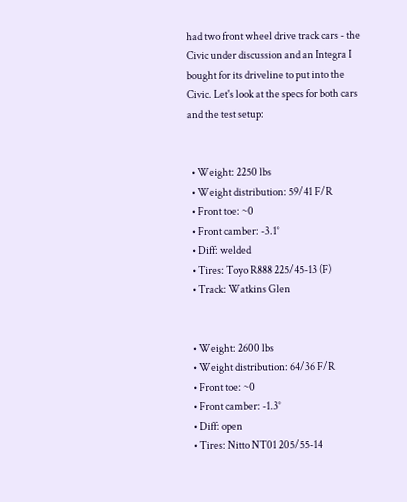had two front wheel drive track cars - the Civic under discussion and an Integra I bought for its driveline to put into the Civic. Let's look at the specs for both cars and the test setup:


  • Weight: 2250 lbs
  • Weight distribution: 59/41 F/R
  • Front toe: ~0
  • Front camber: -3.1°
  • Diff: welded
  • Tires: Toyo R888 225/45-13 (F)
  • Track: Watkins Glen


  • Weight: 2600 lbs
  • Weight distribution: 64/36 F/R
  • Front toe: ~0
  • Front camber: -1.3°
  • Diff: open
  • Tires: Nitto NT01 205/55-14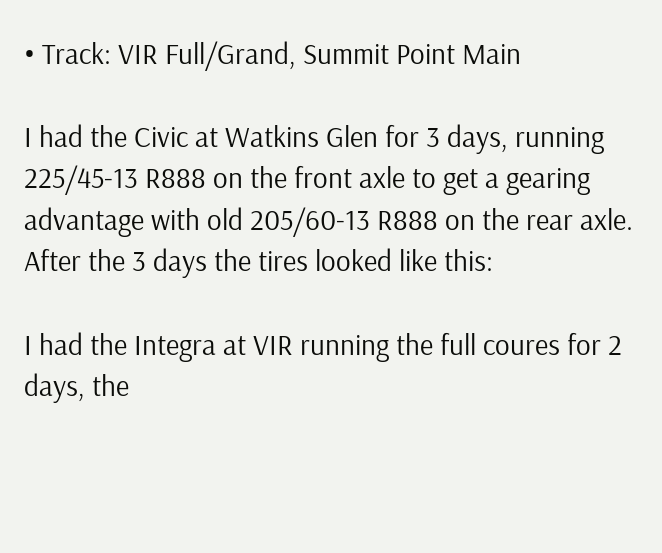• Track: VIR Full/Grand, Summit Point Main

I had the Civic at Watkins Glen for 3 days, running 225/45-13 R888 on the front axle to get a gearing advantage with old 205/60-13 R888 on the rear axle. After the 3 days the tires looked like this:

I had the Integra at VIR running the full coures for 2 days, the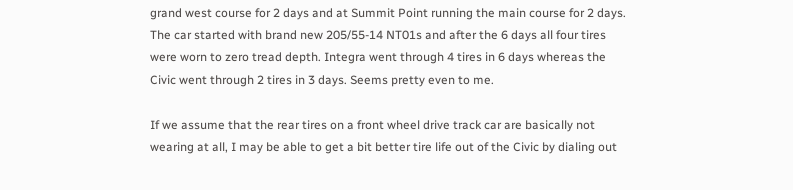grand west course for 2 days and at Summit Point running the main course for 2 days. The car started with brand new 205/55-14 NT01s and after the 6 days all four tires were worn to zero tread depth. Integra went through 4 tires in 6 days whereas the Civic went through 2 tires in 3 days. Seems pretty even to me.

If we assume that the rear tires on a front wheel drive track car are basically not wearing at all, I may be able to get a bit better tire life out of the Civic by dialing out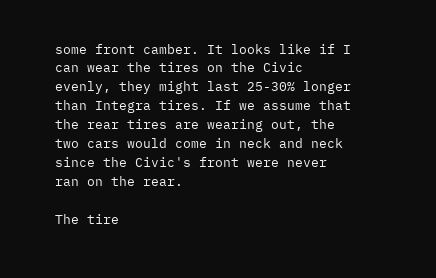some front camber. It looks like if I can wear the tires on the Civic evenly, they might last 25-30% longer than Integra tires. If we assume that the rear tires are wearing out, the two cars would come in neck and neck since the Civic's front were never ran on the rear.

The tire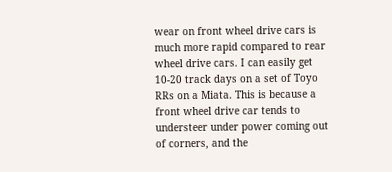wear on front wheel drive cars is much more rapid compared to rear wheel drive cars. I can easily get 10-20 track days on a set of Toyo RRs on a Miata. This is because a front wheel drive car tends to understeer under power coming out of corners, and the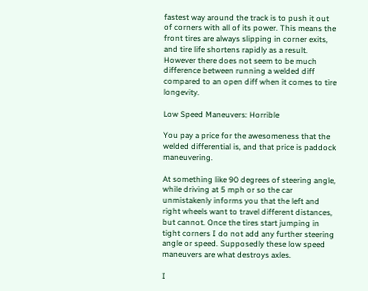fastest way around the track is to push it out of corners with all of its power. This means the front tires are always slipping in corner exits, and tire life shortens rapidly as a result. However there does not seem to be much difference between running a welded diff compared to an open diff when it comes to tire longevity.

Low Speed Maneuvers: Horrible

You pay a price for the awesomeness that the welded differential is, and that price is paddock maneuvering.

At something like 90 degrees of steering angle, while driving at 5 mph or so the car unmistakenly informs you that the left and right wheels want to travel different distances, but cannot. Once the tires start jumping in tight corners I do not add any further steering angle or speed. Supposedly these low speed maneuvers are what destroys axles.

I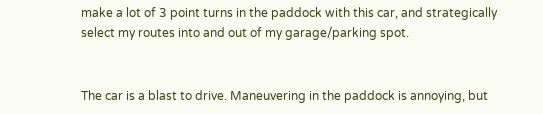make a lot of 3 point turns in the paddock with this car, and strategically select my routes into and out of my garage/parking spot.


The car is a blast to drive. Maneuvering in the paddock is annoying, but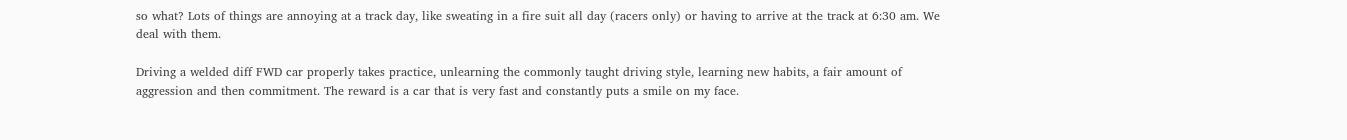so what? Lots of things are annoying at a track day, like sweating in a fire suit all day (racers only) or having to arrive at the track at 6:30 am. We deal with them.

Driving a welded diff FWD car properly takes practice, unlearning the commonly taught driving style, learning new habits, a fair amount of aggression and then commitment. The reward is a car that is very fast and constantly puts a smile on my face.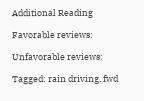Additional Reading

Favorable reviews:

Unfavorable reviews:

Tagged: rain driving, fwd